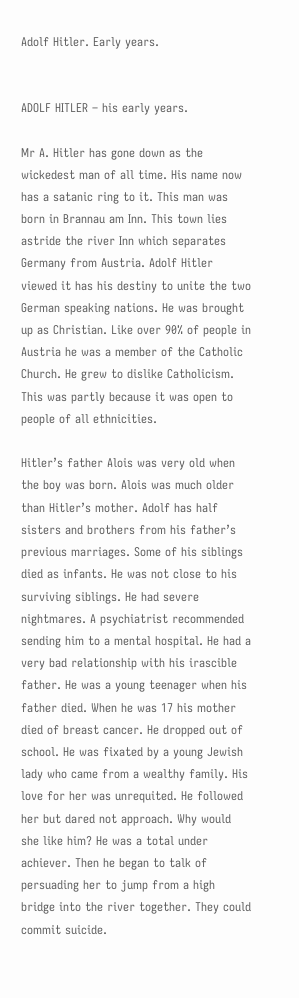Adolf Hitler. Early years.


ADOLF HITLER – his early years.

Mr A. Hitler has gone down as the wickedest man of all time. His name now has a satanic ring to it. This man was born in Brannau am Inn. This town lies astride the river Inn which separates Germany from Austria. Adolf Hitler viewed it has his destiny to unite the two German speaking nations. He was brought up as Christian. Like over 90% of people in Austria he was a member of the Catholic Church. He grew to dislike Catholicism. This was partly because it was open to people of all ethnicities.

Hitler’s father Alois was very old when the boy was born. Alois was much older than Hitler’s mother. Adolf has half sisters and brothers from his father’s previous marriages. Some of his siblings died as infants. He was not close to his surviving siblings. He had severe nightmares. A psychiatrist recommended sending him to a mental hospital. He had a very bad relationship with his irascible father. He was a young teenager when his father died. When he was 17 his mother died of breast cancer. He dropped out of school. He was fixated by a young Jewish lady who came from a wealthy family. His love for her was unrequited. He followed her but dared not approach. Why would she like him? He was a total under achiever. Then he began to talk of persuading her to jump from a high bridge into the river together. They could commit suicide.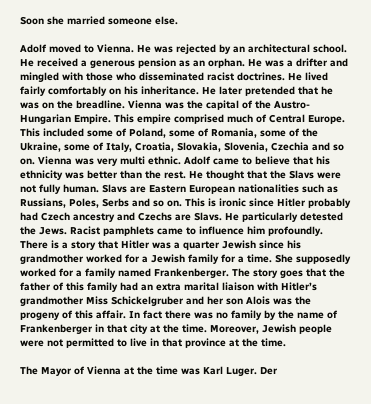Soon she married someone else.

Adolf moved to Vienna. He was rejected by an architectural school. He received a generous pension as an orphan. He was a drifter and mingled with those who disseminated racist doctrines. He lived fairly comfortably on his inheritance. He later pretended that he was on the breadline. Vienna was the capital of the Austro-Hungarian Empire. This empire comprised much of Central Europe. This included some of Poland, some of Romania, some of the Ukraine, some of Italy, Croatia, Slovakia, Slovenia, Czechia and so on. Vienna was very multi ethnic. Adolf came to believe that his ethnicity was better than the rest. He thought that the Slavs were not fully human. Slavs are Eastern European nationalities such as Russians, Poles, Serbs and so on. This is ironic since Hitler probably had Czech ancestry and Czechs are Slavs. He particularly detested the Jews. Racist pamphlets came to influence him profoundly. There is a story that Hitler was a quarter Jewish since his grandmother worked for a Jewish family for a time. She supposedly worked for a family named Frankenberger. The story goes that the father of this family had an extra marital liaison with Hitler’s grandmother Miss Schickelgruber and her son Alois was the progeny of this affair. In fact there was no family by the name of Frankenberger in that city at the time. Moreover, Jewish people were not permitted to live in that province at the time.

The Mayor of Vienna at the time was Karl Luger. Der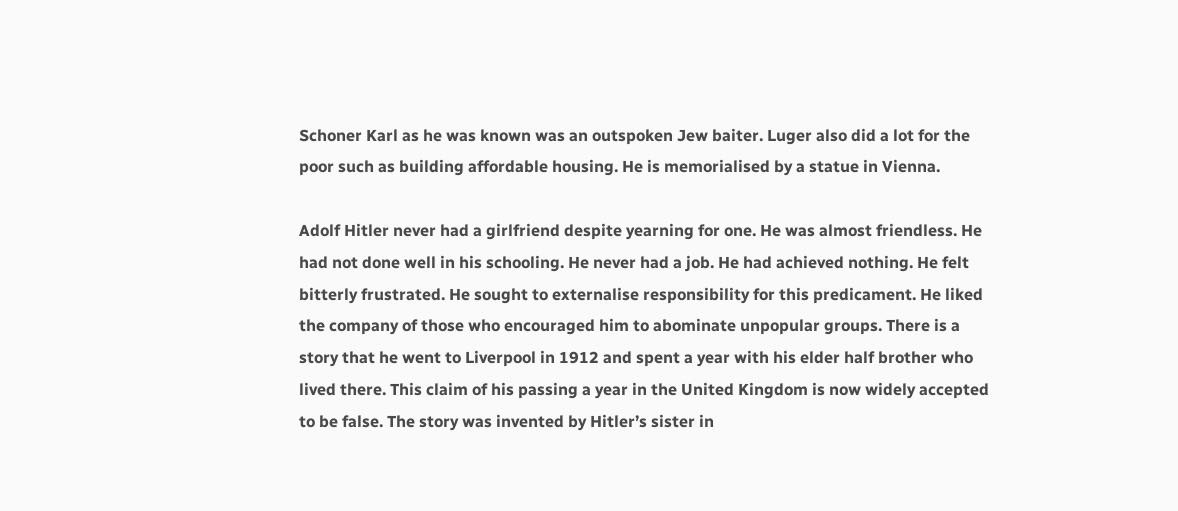Schoner Karl as he was known was an outspoken Jew baiter. Luger also did a lot for the poor such as building affordable housing. He is memorialised by a statue in Vienna.

Adolf Hitler never had a girlfriend despite yearning for one. He was almost friendless. He had not done well in his schooling. He never had a job. He had achieved nothing. He felt bitterly frustrated. He sought to externalise responsibility for this predicament. He liked the company of those who encouraged him to abominate unpopular groups. There is a story that he went to Liverpool in 1912 and spent a year with his elder half brother who lived there. This claim of his passing a year in the United Kingdom is now widely accepted to be false. The story was invented by Hitler’s sister in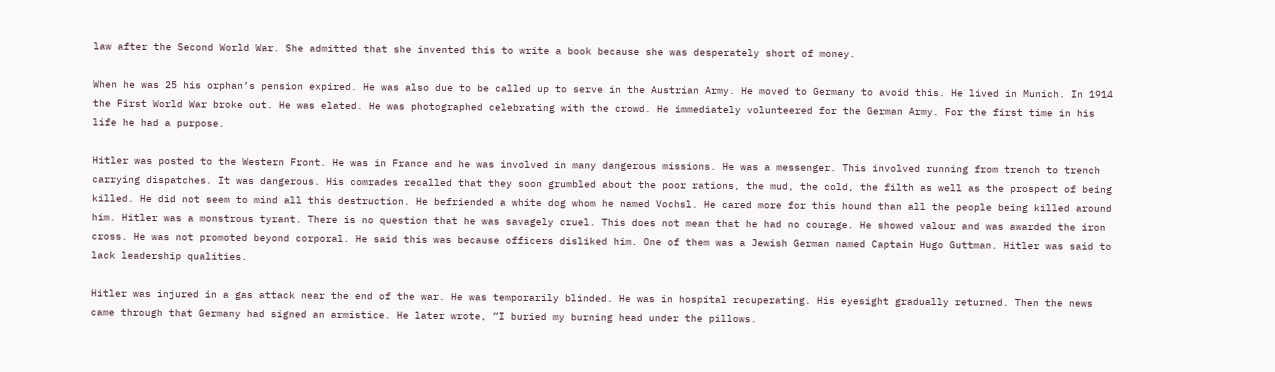law after the Second World War. She admitted that she invented this to write a book because she was desperately short of money.

When he was 25 his orphan’s pension expired. He was also due to be called up to serve in the Austrian Army. He moved to Germany to avoid this. He lived in Munich. In 1914 the First World War broke out. He was elated. He was photographed celebrating with the crowd. He immediately volunteered for the German Army. For the first time in his life he had a purpose.

Hitler was posted to the Western Front. He was in France and he was involved in many dangerous missions. He was a messenger. This involved running from trench to trench carrying dispatches. It was dangerous. His comrades recalled that they soon grumbled about the poor rations, the mud, the cold, the filth as well as the prospect of being killed. He did not seem to mind all this destruction. He befriended a white dog whom he named Vochsl. He cared more for this hound than all the people being killed around him. Hitler was a monstrous tyrant. There is no question that he was savagely cruel. This does not mean that he had no courage. He showed valour and was awarded the iron cross. He was not promoted beyond corporal. He said this was because officers disliked him. One of them was a Jewish German named Captain Hugo Guttman. Hitler was said to lack leadership qualities.

Hitler was injured in a gas attack near the end of the war. He was temporarily blinded. He was in hospital recuperating. His eyesight gradually returned. Then the news came through that Germany had signed an armistice. He later wrote, ”I buried my burning head under the pillows.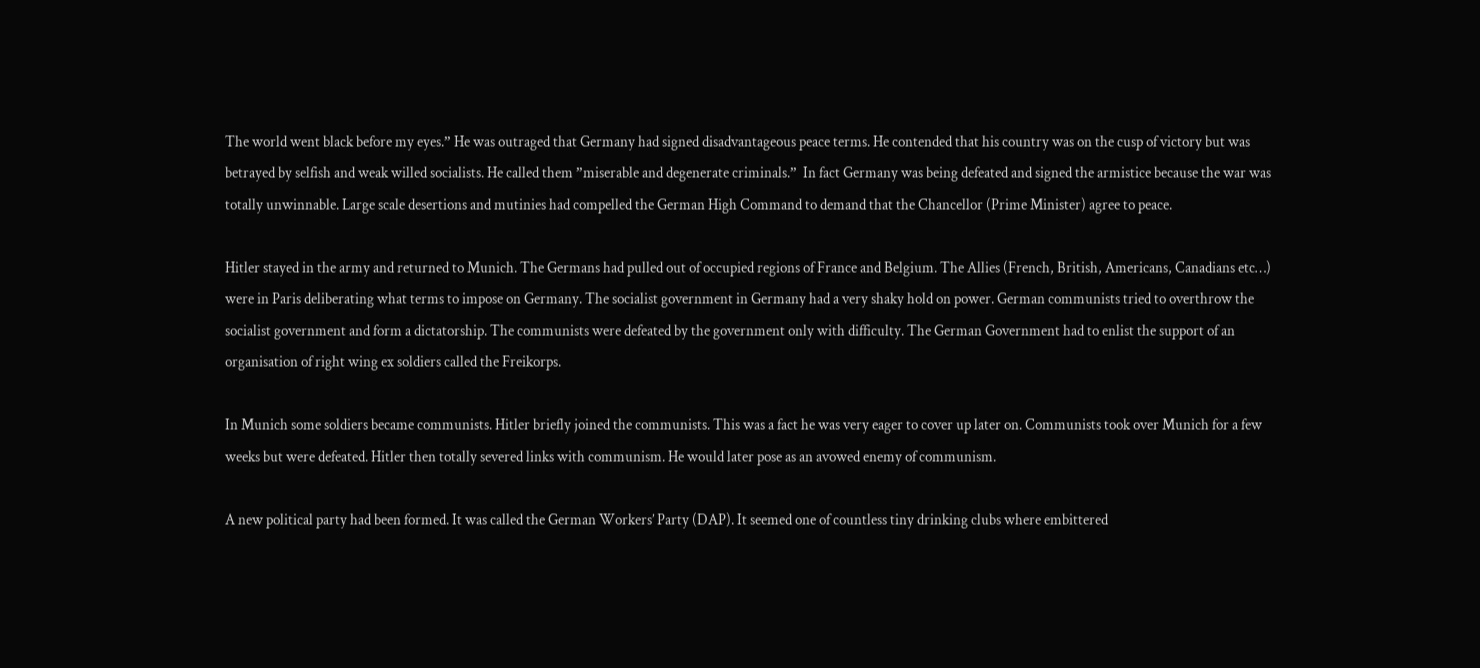The world went black before my eyes.” He was outraged that Germany had signed disadvantageous peace terms. He contended that his country was on the cusp of victory but was betrayed by selfish and weak willed socialists. He called them ”miserable and degenerate criminals.”  In fact Germany was being defeated and signed the armistice because the war was totally unwinnable. Large scale desertions and mutinies had compelled the German High Command to demand that the Chancellor (Prime Minister) agree to peace.

Hitler stayed in the army and returned to Munich. The Germans had pulled out of occupied regions of France and Belgium. The Allies (French, British, Americans, Canadians etc…) were in Paris deliberating what terms to impose on Germany. The socialist government in Germany had a very shaky hold on power. German communists tried to overthrow the socialist government and form a dictatorship. The communists were defeated by the government only with difficulty. The German Government had to enlist the support of an organisation of right wing ex soldiers called the Freikorps.

In Munich some soldiers became communists. Hitler briefly joined the communists. This was a fact he was very eager to cover up later on. Communists took over Munich for a few weeks but were defeated. Hitler then totally severed links with communism. He would later pose as an avowed enemy of communism.

A new political party had been formed. It was called the German Workers’ Party (DAP). It seemed one of countless tiny drinking clubs where embittered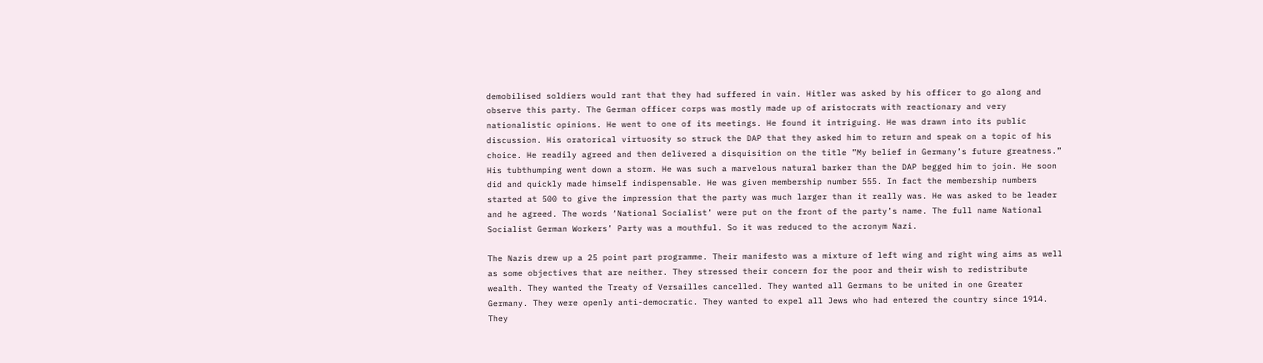demobilised soldiers would rant that they had suffered in vain. Hitler was asked by his officer to go along and observe this party. The German officer corps was mostly made up of aristocrats with reactionary and very nationalistic opinions. He went to one of its meetings. He found it intriguing. He was drawn into its public discussion. His oratorical virtuosity so struck the DAP that they asked him to return and speak on a topic of his choice. He readily agreed and then delivered a disquisition on the title ”My belief in Germany’s future greatness.” His tubthumping went down a storm. He was such a marvelous natural barker than the DAP begged him to join. He soon did and quickly made himself indispensable. He was given membership number 555. In fact the membership numbers started at 500 to give the impression that the party was much larger than it really was. He was asked to be leader and he agreed. The words ‘National Socialist’ were put on the front of the party’s name. The full name National Socialist German Workers’ Party was a mouthful. So it was reduced to the acronym Nazi.

The Nazis drew up a 25 point part programme. Their manifesto was a mixture of left wing and right wing aims as well as some objectives that are neither. They stressed their concern for the poor and their wish to redistribute wealth. They wanted the Treaty of Versailles cancelled. They wanted all Germans to be united in one Greater Germany. They were openly anti-democratic. They wanted to expel all Jews who had entered the country since 1914. They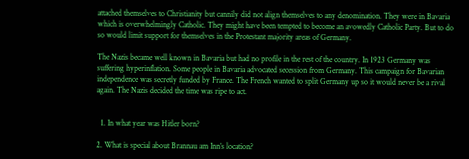attached themselves to Christianity but cannily did not align themselves to any denomination. They were in Bavaria which is overwhelmingly Catholic. They might have been tempted to become an avowedly Catholic Party. But to do so would limit support for themselves in the Protestant majority areas of Germany.

The Nazis became well known in Bavaria but had no profile in the rest of the country. In 1923 Germany was suffering hyperinflation. Some people in Bavaria advocated secession from Germany. This campaign for Bavarian independence was secretly funded by France. The French wanted to split Germany up so it would never be a rival again. The Nazis decided the time was ripe to act.


  1. In what year was Hitler born?

2. What is special about Brannau am Inn’s location?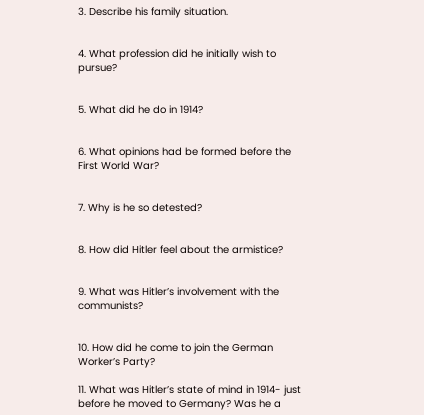3. Describe his family situation.


4. What profession did he initially wish to pursue?


5. What did he do in 1914?


6. What opinions had be formed before the First World War?


7. Why is he so detested?


8. How did Hitler feel about the armistice?


9. What was Hitler’s involvement with the communists?


10. How did he come to join the German Worker’s Party?

11. What was Hitler’s state of mind in 1914- just before he moved to Germany? Was he a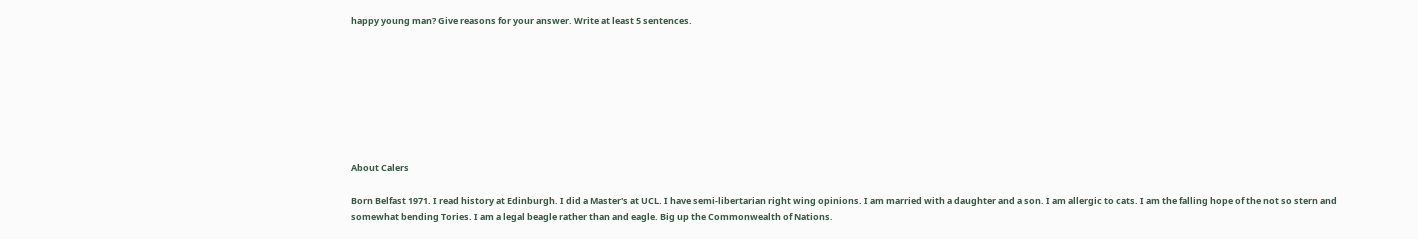happy young man? Give reasons for your answer. Write at least 5 sentences.








About Calers

Born Belfast 1971. I read history at Edinburgh. I did a Master's at UCL. I have semi-libertarian right wing opinions. I am married with a daughter and a son. I am allergic to cats. I am the falling hope of the not so stern and somewhat bending Tories. I am a legal beagle rather than and eagle. Big up the Commonwealth of Nations.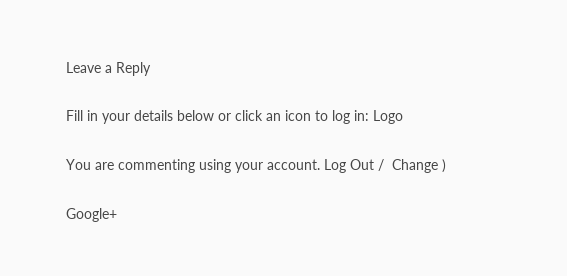Leave a Reply

Fill in your details below or click an icon to log in: Logo

You are commenting using your account. Log Out /  Change )

Google+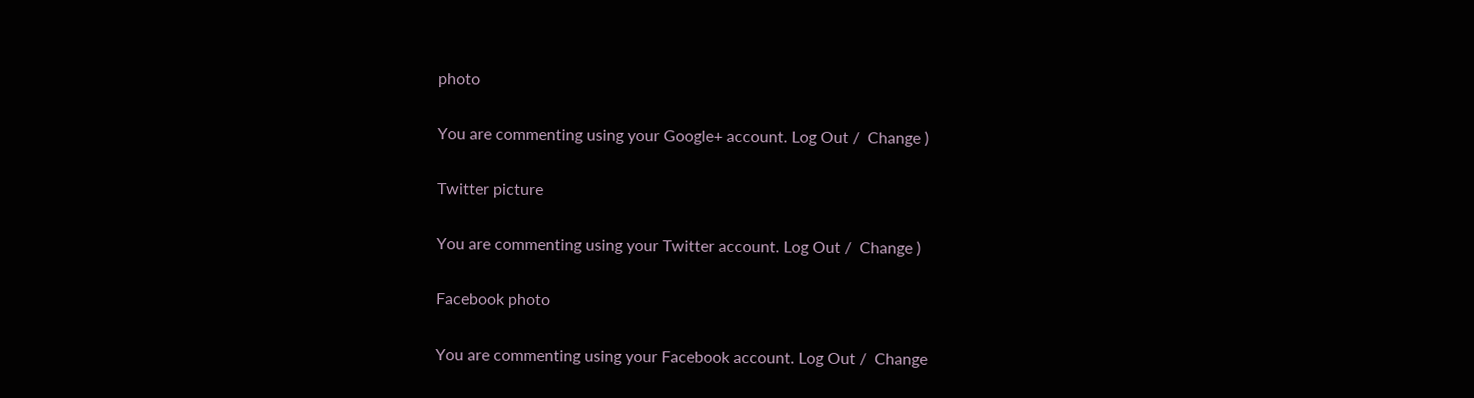photo

You are commenting using your Google+ account. Log Out /  Change )

Twitter picture

You are commenting using your Twitter account. Log Out /  Change )

Facebook photo

You are commenting using your Facebook account. Log Out /  Change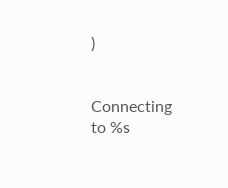)


Connecting to %s